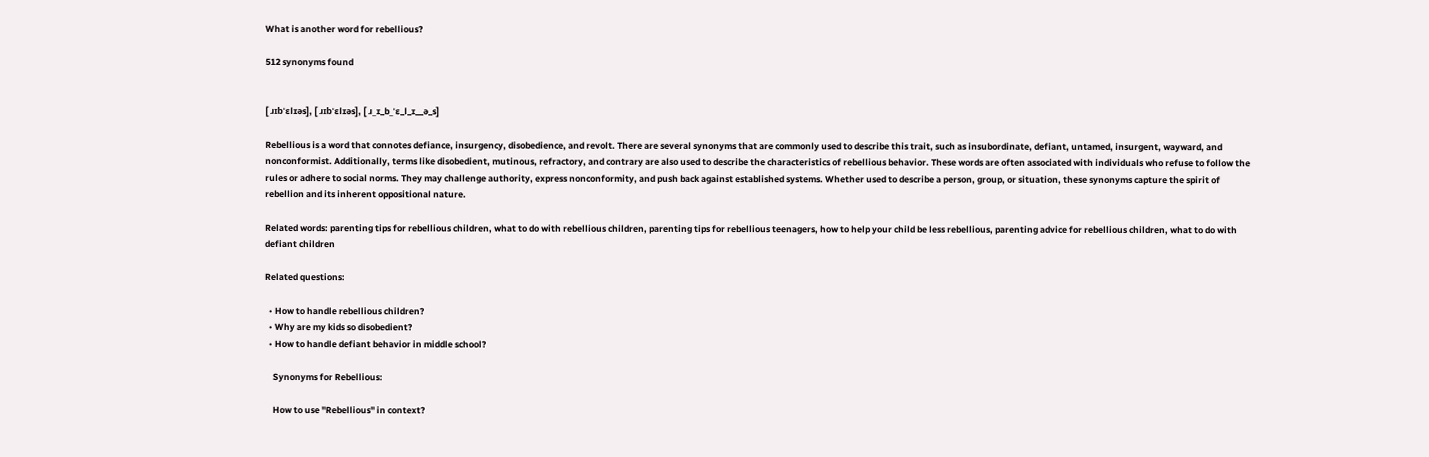What is another word for rebellious?

512 synonyms found


[ ɹɪbˈɛlɪəs], [ ɹɪbˈɛlɪəs], [ ɹ_ɪ_b_ˈɛ_l_ɪ__ə_s]

Rebellious is a word that connotes defiance, insurgency, disobedience, and revolt. There are several synonyms that are commonly used to describe this trait, such as insubordinate, defiant, untamed, insurgent, wayward, and nonconformist. Additionally, terms like disobedient, mutinous, refractory, and contrary are also used to describe the characteristics of rebellious behavior. These words are often associated with individuals who refuse to follow the rules or adhere to social norms. They may challenge authority, express nonconformity, and push back against established systems. Whether used to describe a person, group, or situation, these synonyms capture the spirit of rebellion and its inherent oppositional nature.

Related words: parenting tips for rebellious children, what to do with rebellious children, parenting tips for rebellious teenagers, how to help your child be less rebellious, parenting advice for rebellious children, what to do with defiant children

Related questions:

  • How to handle rebellious children?
  • Why are my kids so disobedient?
  • How to handle defiant behavior in middle school?

    Synonyms for Rebellious:

    How to use "Rebellious" in context?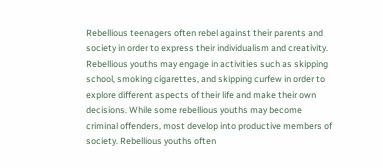Rebellious teenagers often rebel against their parents and society in order to express their individualism and creativity. Rebellious youths may engage in activities such as skipping school, smoking cigarettes, and skipping curfew in order to explore different aspects of their life and make their own decisions. While some rebellious youths may become criminal offenders, most develop into productive members of society. Rebellious youths often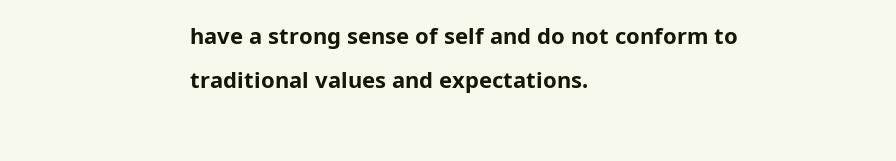have a strong sense of self and do not conform to traditional values and expectations.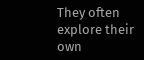They often explore their own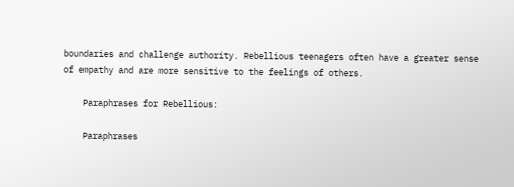boundaries and challenge authority. Rebellious teenagers often have a greater sense of empathy and are more sensitive to the feelings of others.

    Paraphrases for Rebellious:

    Paraphrases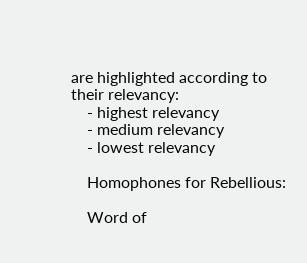are highlighted according to their relevancy:
    - highest relevancy
    - medium relevancy
    - lowest relevancy

    Homophones for Rebellious:

    Word of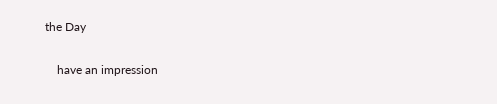the Day

    have an impression